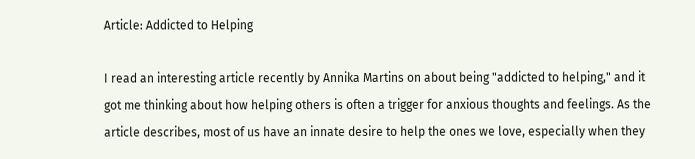Article: Addicted to Helping

I read an interesting article recently by Annika Martins on about being "addicted to helping," and it got me thinking about how helping others is often a trigger for anxious thoughts and feelings. As the article describes, most of us have an innate desire to help the ones we love, especially when they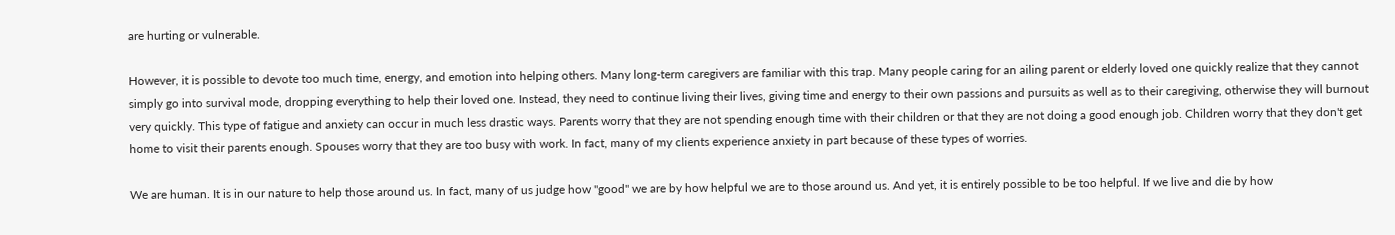are hurting or vulnerable.

However, it is possible to devote too much time, energy, and emotion into helping others. Many long-term caregivers are familiar with this trap. Many people caring for an ailing parent or elderly loved one quickly realize that they cannot simply go into survival mode, dropping everything to help their loved one. Instead, they need to continue living their lives, giving time and energy to their own passions and pursuits as well as to their caregiving, otherwise they will burnout very quickly. This type of fatigue and anxiety can occur in much less drastic ways. Parents worry that they are not spending enough time with their children or that they are not doing a good enough job. Children worry that they don't get home to visit their parents enough. Spouses worry that they are too busy with work. In fact, many of my clients experience anxiety in part because of these types of worries.

We are human. It is in our nature to help those around us. In fact, many of us judge how "good" we are by how helpful we are to those around us. And yet, it is entirely possible to be too helpful. If we live and die by how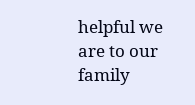helpful we are to our family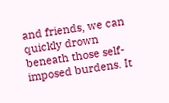and friends, we can quickly drown beneath those self-imposed burdens. It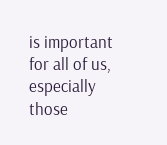is important for all of us, especially those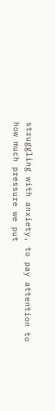struggling with anxiety, to pay attention to how much pressure we put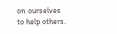on ourselves to help others.